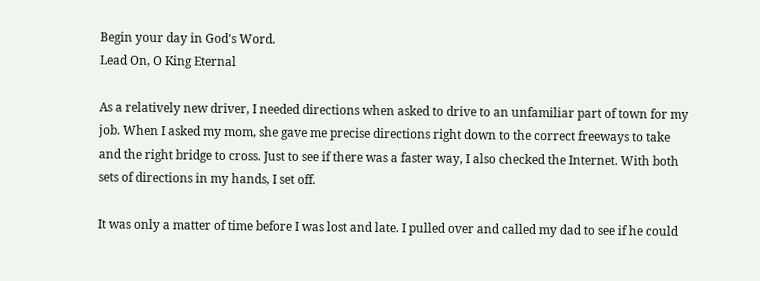Begin your day in God's Word.
Lead On, O King Eternal

As a relatively new driver, I needed directions when asked to drive to an unfamiliar part of town for my job. When I asked my mom, she gave me precise directions right down to the correct freeways to take and the right bridge to cross. Just to see if there was a faster way, I also checked the Internet. With both sets of directions in my hands, I set off.

It was only a matter of time before I was lost and late. I pulled over and called my dad to see if he could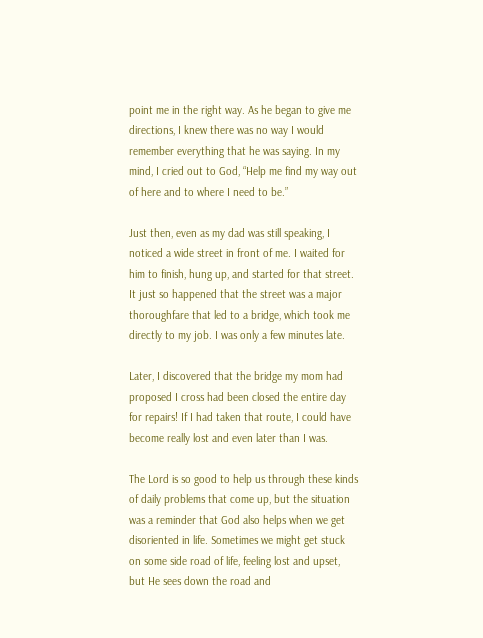point me in the right way. As he began to give me directions, I knew there was no way I would remember everything that he was saying. In my mind, I cried out to God, “Help me find my way out of here and to where I need to be.”

Just then, even as my dad was still speaking, I noticed a wide street in front of me. I waited for him to finish, hung up, and started for that street. It just so happened that the street was a major thoroughfare that led to a bridge, which took me directly to my job. I was only a few minutes late.

Later, I discovered that the bridge my mom had proposed I cross had been closed the entire day for repairs! If I had taken that route, I could have become really lost and even later than I was.

The Lord is so good to help us through these kinds of daily problems that come up, but the situation was a reminder that God also helps when we get disoriented in life. Sometimes we might get stuck on some side road of life, feeling lost and upset, but He sees down the road and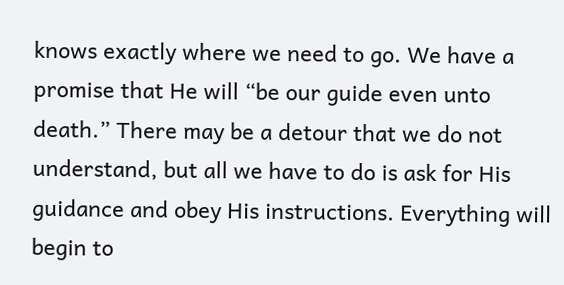knows exactly where we need to go. We have a promise that He will “be our guide even unto death.” There may be a detour that we do not understand, but all we have to do is ask for His guidance and obey His instructions. Everything will begin to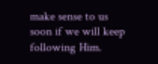make sense to us soon if we will keep following Him.